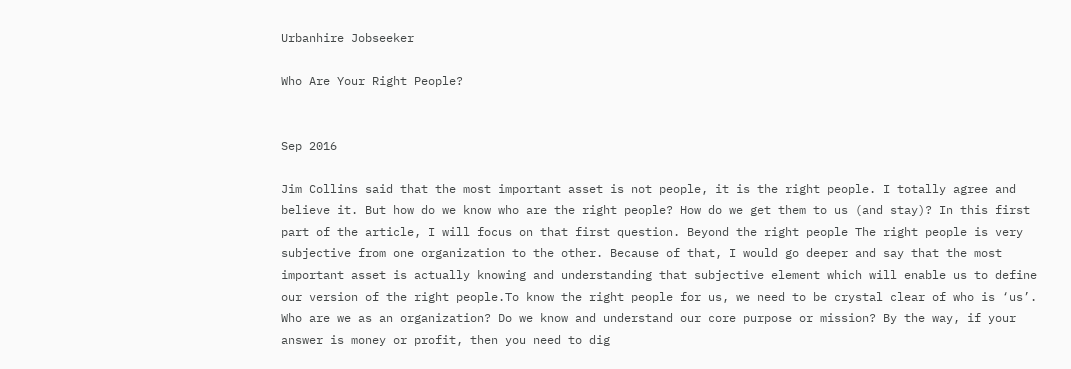Urbanhire Jobseeker

Who Are Your Right People?


Sep 2016

Jim Collins said that the most important asset is not people, it is the right people. I totally agree and believe it. But how do we know who are the right people? How do we get them to us (and stay)? In this first part of the article, I will focus on that first question. Beyond the right people The right people is very subjective from one organization to the other. Because of that, I would go deeper and say that the most important asset is actually knowing and understanding that subjective element which will enable us to define our version of the right people.To know the right people for us, we need to be crystal clear of who is ‘us’. Who are we as an organization? Do we know and understand our core purpose or mission? By the way, if your answer is money or profit, then you need to dig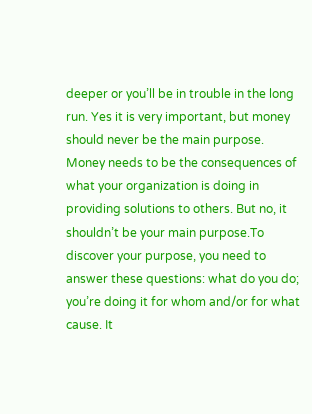deeper or you’ll be in trouble in the long run. Yes it is very important, but money should never be the main purpose. Money needs to be the consequences of what your organization is doing in providing solutions to others. But no, it shouldn’t be your main purpose.To discover your purpose, you need to answer these questions: what do you do; you’re doing it for whom and/or for what cause. It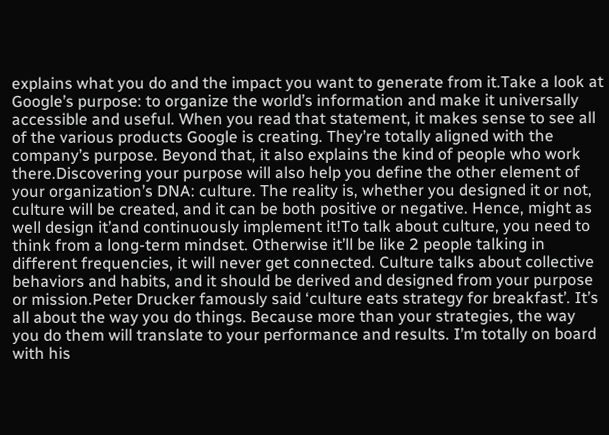explains what you do and the impact you want to generate from it.Take a look at Google’s purpose: to organize the world’s information and make it universally accessible and useful. When you read that statement, it makes sense to see all of the various products Google is creating. They’re totally aligned with the company’s purpose. Beyond that, it also explains the kind of people who work there.Discovering your purpose will also help you define the other element of your organization’s DNA: culture. The reality is, whether you designed it or not, culture will be created, and it can be both positive or negative. Hence, might as well design it’and continuously implement it!To talk about culture, you need to think from a long-term mindset. Otherwise it’ll be like 2 people talking in different frequencies, it will never get connected. Culture talks about collective behaviors and habits, and it should be derived and designed from your purpose or mission.Peter Drucker famously said ‘culture eats strategy for breakfast’. It’s all about the way you do things. Because more than your strategies, the way you do them will translate to your performance and results. I’m totally on board with his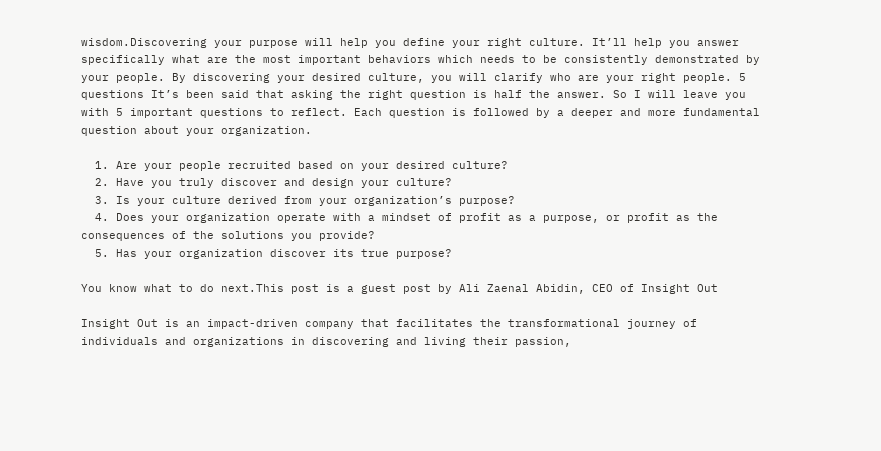wisdom.Discovering your purpose will help you define your right culture. It’ll help you answer specifically what are the most important behaviors which needs to be consistently demonstrated by your people. By discovering your desired culture, you will clarify who are your right people. 5 questions It’s been said that asking the right question is half the answer. So I will leave you with 5 important questions to reflect. Each question is followed by a deeper and more fundamental question about your organization.

  1. Are your people recruited based on your desired culture?
  2. Have you truly discover and design your culture?
  3. Is your culture derived from your organization’s purpose?
  4. Does your organization operate with a mindset of profit as a purpose, or profit as the consequences of the solutions you provide?
  5. Has your organization discover its true purpose?

You know what to do next.This post is a guest post by Ali Zaenal Abidin, CEO of Insight Out

Insight Out is an impact-driven company that facilitates the transformational journey of individuals and organizations in discovering and living their passion,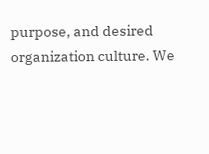purpose, and desired organization culture. We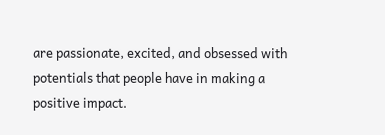are passionate, excited, and obsessed with potentials that people have in making a positive impact.